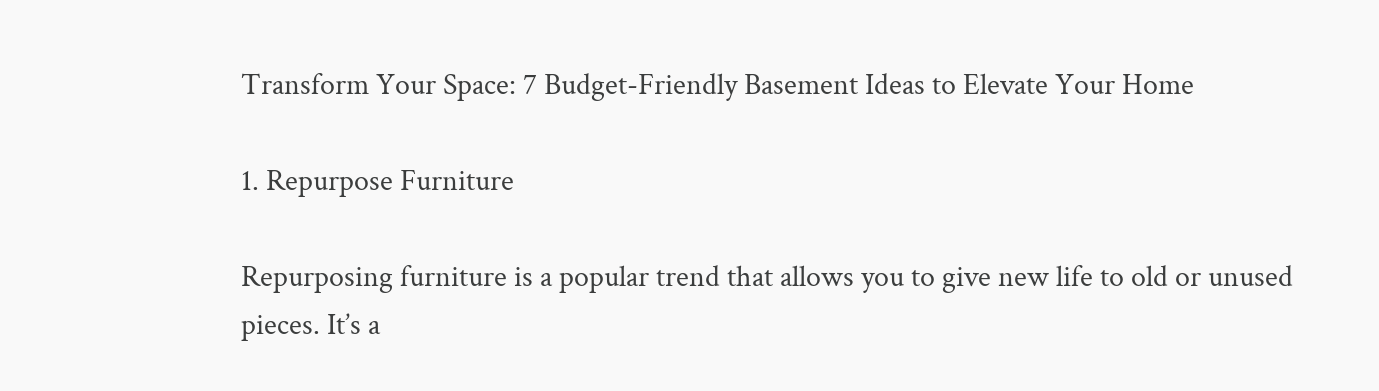Transform Your Space: 7 Budget-Friendly Basement Ideas to Elevate Your Home

1. Repurpose Furniture

Repurposing furniture is a popular trend that allows you to give new life to old or unused pieces. It’s a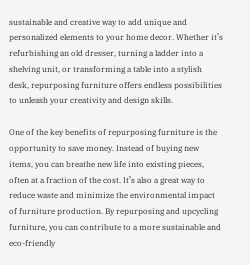sustainable and creative way to add unique and personalized elements to your home decor. Whether it’s refurbishing an old dresser, turning a ladder into a shelving unit, or transforming a table into a stylish desk, repurposing furniture offers endless possibilities to unleash your creativity and design skills.

One of the key benefits of repurposing furniture is the opportunity to save money. Instead of buying new items, you can breathe new life into existing pieces, often at a fraction of the cost. It’s also a great way to reduce waste and minimize the environmental impact of furniture production. By repurposing and upcycling furniture, you can contribute to a more sustainable and eco-friendly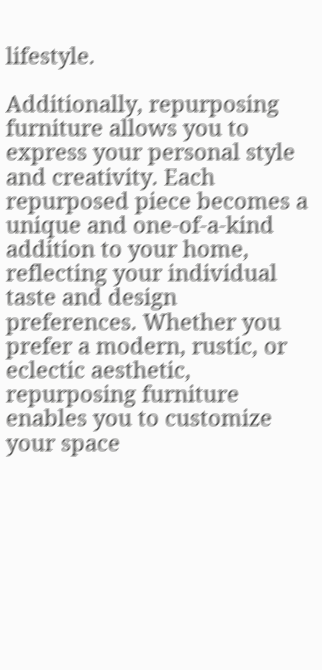lifestyle.

Additionally, repurposing furniture allows you to express your personal style and creativity. Each repurposed piece becomes a unique and one-of-a-kind addition to your home, reflecting your individual taste and design preferences. Whether you prefer a modern, rustic, or eclectic aesthetic, repurposing furniture enables you to customize your space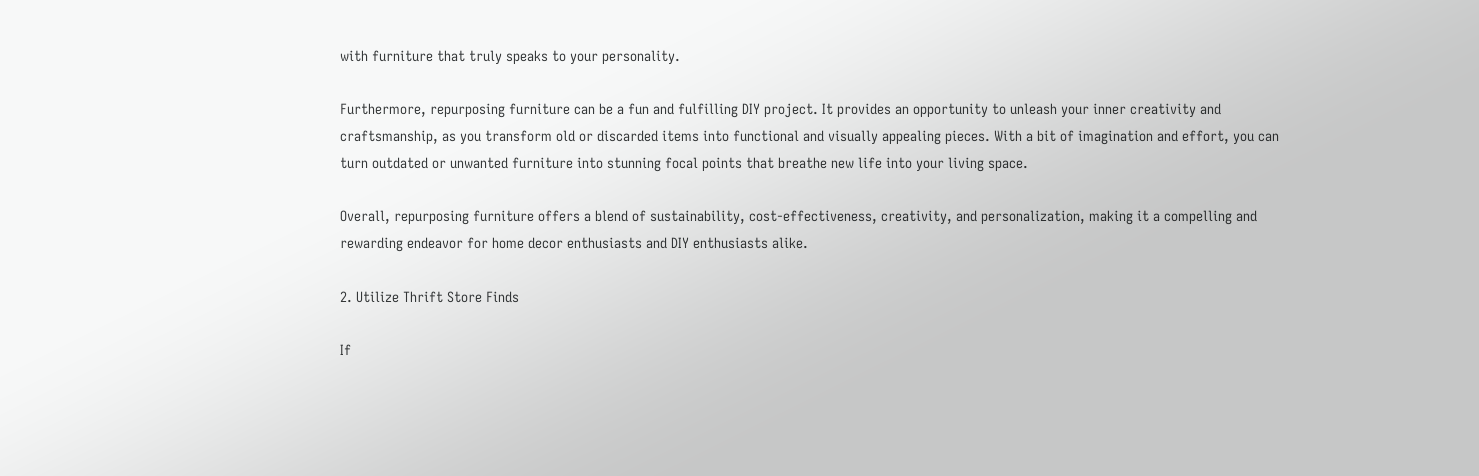with furniture that truly speaks to your personality.

Furthermore, repurposing furniture can be a fun and fulfilling DIY project. It provides an opportunity to unleash your inner creativity and craftsmanship, as you transform old or discarded items into functional and visually appealing pieces. With a bit of imagination and effort, you can turn outdated or unwanted furniture into stunning focal points that breathe new life into your living space.

Overall, repurposing furniture offers a blend of sustainability, cost-effectiveness, creativity, and personalization, making it a compelling and rewarding endeavor for home decor enthusiasts and DIY enthusiasts alike.

2. Utilize Thrift Store Finds

If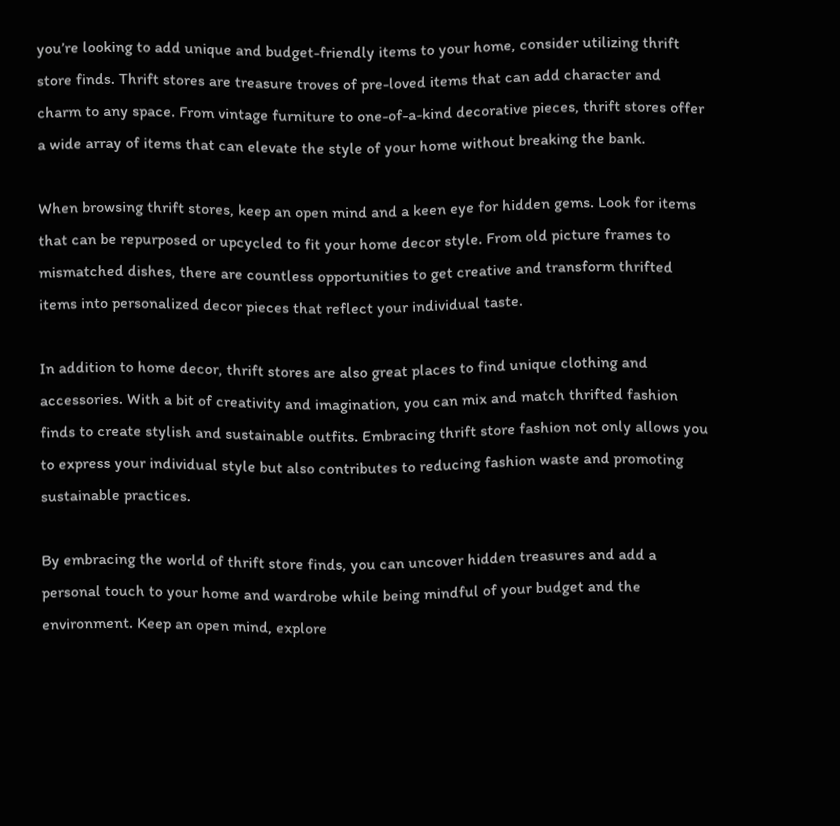you’re looking to add unique and budget-friendly items to your home, consider utilizing thrift store finds. Thrift stores are treasure troves of pre-loved items that can add character and charm to any space. From vintage furniture to one-of-a-kind decorative pieces, thrift stores offer a wide array of items that can elevate the style of your home without breaking the bank.

When browsing thrift stores, keep an open mind and a keen eye for hidden gems. Look for items that can be repurposed or upcycled to fit your home decor style. From old picture frames to mismatched dishes, there are countless opportunities to get creative and transform thrifted items into personalized decor pieces that reflect your individual taste.

In addition to home decor, thrift stores are also great places to find unique clothing and accessories. With a bit of creativity and imagination, you can mix and match thrifted fashion finds to create stylish and sustainable outfits. Embracing thrift store fashion not only allows you to express your individual style but also contributes to reducing fashion waste and promoting sustainable practices.

By embracing the world of thrift store finds, you can uncover hidden treasures and add a personal touch to your home and wardrobe while being mindful of your budget and the environment. Keep an open mind, explore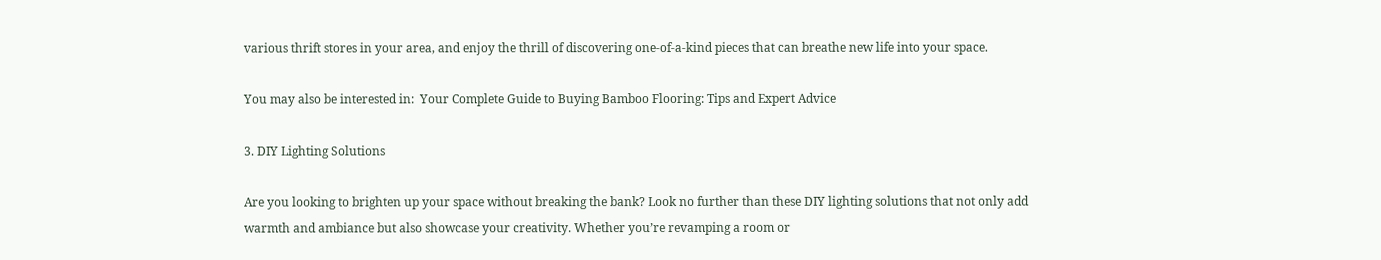various thrift stores in your area, and enjoy the thrill of discovering one-of-a-kind pieces that can breathe new life into your space.

You may also be interested in:  Your Complete Guide to Buying Bamboo Flooring: Tips and Expert Advice

3. DIY Lighting Solutions

Are you looking to brighten up your space without breaking the bank? Look no further than these DIY lighting solutions that not only add warmth and ambiance but also showcase your creativity. Whether you’re revamping a room or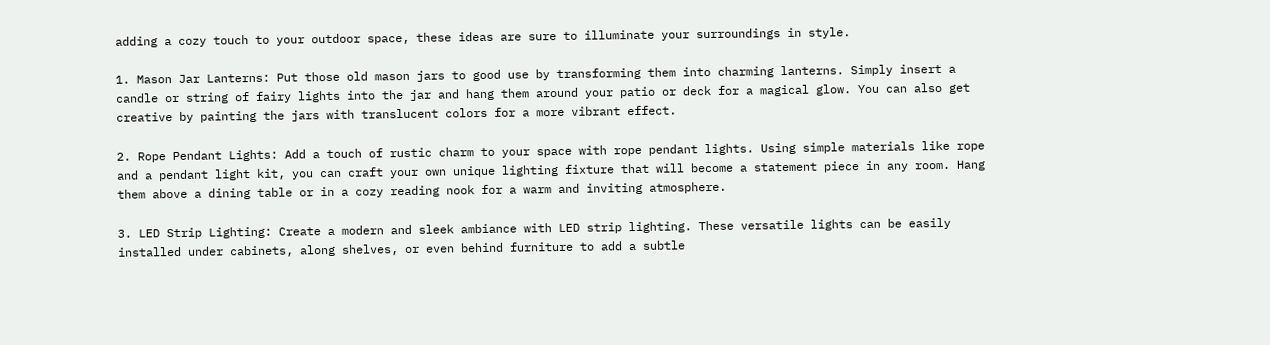adding a cozy touch to your outdoor space, these ideas are sure to illuminate your surroundings in style.

1. Mason Jar Lanterns: Put those old mason jars to good use by transforming them into charming lanterns. Simply insert a candle or string of fairy lights into the jar and hang them around your patio or deck for a magical glow. You can also get creative by painting the jars with translucent colors for a more vibrant effect.

2. Rope Pendant Lights: Add a touch of rustic charm to your space with rope pendant lights. Using simple materials like rope and a pendant light kit, you can craft your own unique lighting fixture that will become a statement piece in any room. Hang them above a dining table or in a cozy reading nook for a warm and inviting atmosphere.

3. LED Strip Lighting: Create a modern and sleek ambiance with LED strip lighting. These versatile lights can be easily installed under cabinets, along shelves, or even behind furniture to add a subtle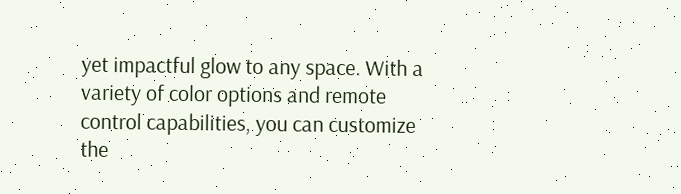yet impactful glow to any space. With a variety of color options and remote control capabilities, you can customize the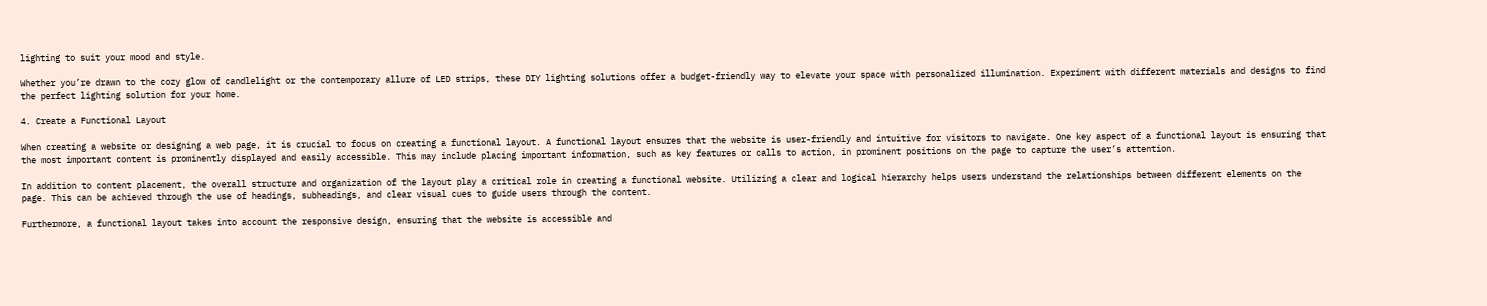lighting to suit your mood and style.

Whether you’re drawn to the cozy glow of candlelight or the contemporary allure of LED strips, these DIY lighting solutions offer a budget-friendly way to elevate your space with personalized illumination. Experiment with different materials and designs to find the perfect lighting solution for your home.

4. Create a Functional Layout

When creating a website or designing a web page, it is crucial to focus on creating a functional layout. A functional layout ensures that the website is user-friendly and intuitive for visitors to navigate. One key aspect of a functional layout is ensuring that the most important content is prominently displayed and easily accessible. This may include placing important information, such as key features or calls to action, in prominent positions on the page to capture the user’s attention.

In addition to content placement, the overall structure and organization of the layout play a critical role in creating a functional website. Utilizing a clear and logical hierarchy helps users understand the relationships between different elements on the page. This can be achieved through the use of headings, subheadings, and clear visual cues to guide users through the content.

Furthermore, a functional layout takes into account the responsive design, ensuring that the website is accessible and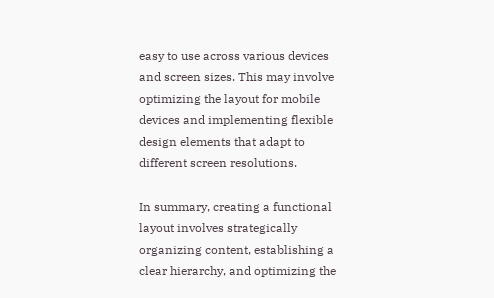easy to use across various devices and screen sizes. This may involve optimizing the layout for mobile devices and implementing flexible design elements that adapt to different screen resolutions.

In summary, creating a functional layout involves strategically organizing content, establishing a clear hierarchy, and optimizing the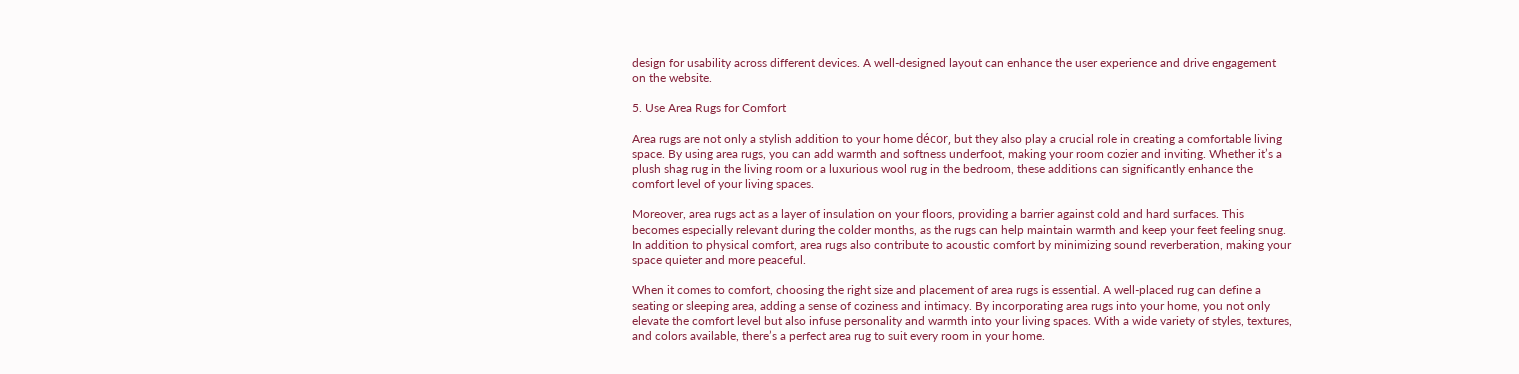design for usability across different devices. A well-designed layout can enhance the user experience and drive engagement on the website.

5. Use Area Rugs for Comfort

Area rugs are not only a stylish addition to your home décor, but they also play a crucial role in creating a comfortable living space. By using area rugs, you can add warmth and softness underfoot, making your room cozier and inviting. Whether it’s a plush shag rug in the living room or a luxurious wool rug in the bedroom, these additions can significantly enhance the comfort level of your living spaces.

Moreover, area rugs act as a layer of insulation on your floors, providing a barrier against cold and hard surfaces. This becomes especially relevant during the colder months, as the rugs can help maintain warmth and keep your feet feeling snug. In addition to physical comfort, area rugs also contribute to acoustic comfort by minimizing sound reverberation, making your space quieter and more peaceful.

When it comes to comfort, choosing the right size and placement of area rugs is essential. A well-placed rug can define a seating or sleeping area, adding a sense of coziness and intimacy. By incorporating area rugs into your home, you not only elevate the comfort level but also infuse personality and warmth into your living spaces. With a wide variety of styles, textures, and colors available, there’s a perfect area rug to suit every room in your home.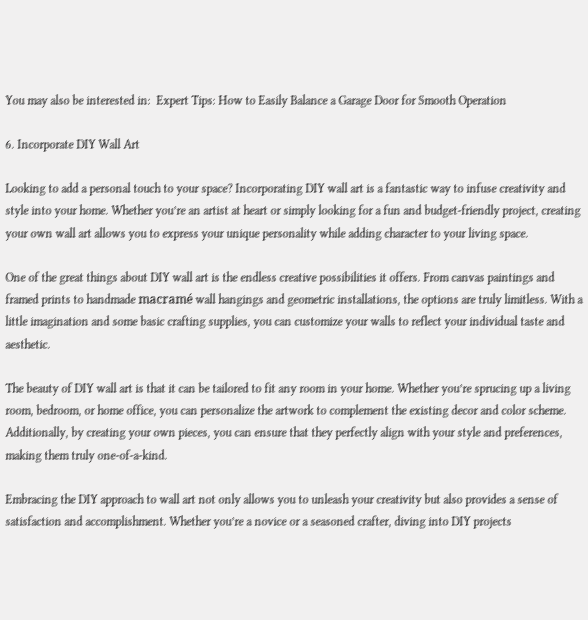You may also be interested in:  Expert Tips: How to Easily Balance a Garage Door for Smooth Operation

6. Incorporate DIY Wall Art

Looking to add a personal touch to your space? Incorporating DIY wall art is a fantastic way to infuse creativity and style into your home. Whether you’re an artist at heart or simply looking for a fun and budget-friendly project, creating your own wall art allows you to express your unique personality while adding character to your living space.

One of the great things about DIY wall art is the endless creative possibilities it offers. From canvas paintings and framed prints to handmade macramé wall hangings and geometric installations, the options are truly limitless. With a little imagination and some basic crafting supplies, you can customize your walls to reflect your individual taste and aesthetic.

The beauty of DIY wall art is that it can be tailored to fit any room in your home. Whether you’re sprucing up a living room, bedroom, or home office, you can personalize the artwork to complement the existing decor and color scheme. Additionally, by creating your own pieces, you can ensure that they perfectly align with your style and preferences, making them truly one-of-a-kind.

Embracing the DIY approach to wall art not only allows you to unleash your creativity but also provides a sense of satisfaction and accomplishment. Whether you’re a novice or a seasoned crafter, diving into DIY projects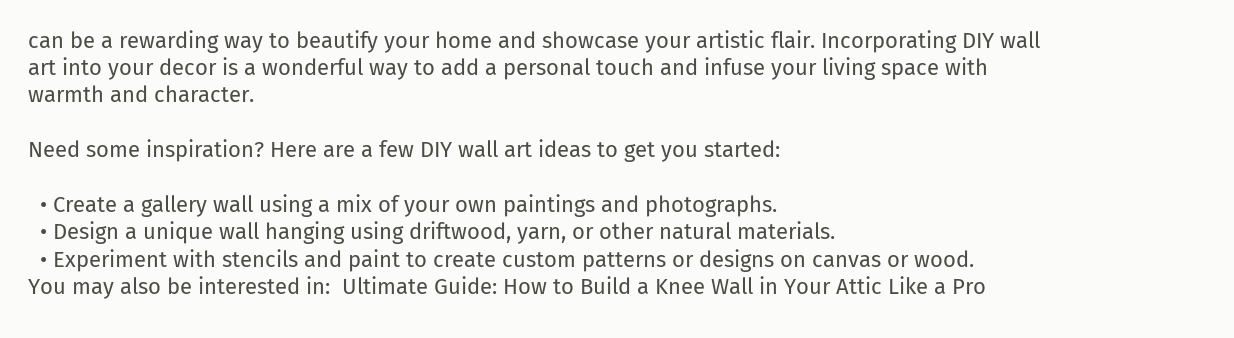can be a rewarding way to beautify your home and showcase your artistic flair. Incorporating DIY wall art into your decor is a wonderful way to add a personal touch and infuse your living space with warmth and character.

Need some inspiration? Here are a few DIY wall art ideas to get you started:

  • Create a gallery wall using a mix of your own paintings and photographs.
  • Design a unique wall hanging using driftwood, yarn, or other natural materials.
  • Experiment with stencils and paint to create custom patterns or designs on canvas or wood.
You may also be interested in:  Ultimate Guide: How to Build a Knee Wall in Your Attic Like a Pro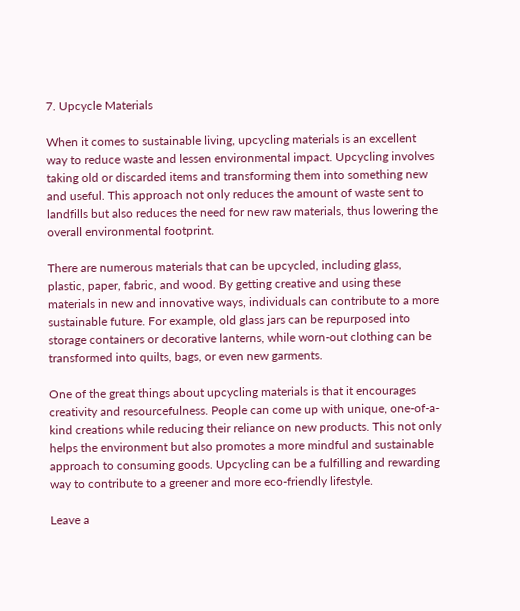7. Upcycle Materials

When it comes to sustainable living, upcycling materials is an excellent way to reduce waste and lessen environmental impact. Upcycling involves taking old or discarded items and transforming them into something new and useful. This approach not only reduces the amount of waste sent to landfills but also reduces the need for new raw materials, thus lowering the overall environmental footprint.

There are numerous materials that can be upcycled, including glass, plastic, paper, fabric, and wood. By getting creative and using these materials in new and innovative ways, individuals can contribute to a more sustainable future. For example, old glass jars can be repurposed into storage containers or decorative lanterns, while worn-out clothing can be transformed into quilts, bags, or even new garments.

One of the great things about upcycling materials is that it encourages creativity and resourcefulness. People can come up with unique, one-of-a-kind creations while reducing their reliance on new products. This not only helps the environment but also promotes a more mindful and sustainable approach to consuming goods. Upcycling can be a fulfilling and rewarding way to contribute to a greener and more eco-friendly lifestyle.

Leave a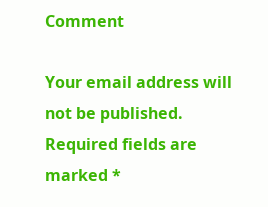Comment

Your email address will not be published. Required fields are marked *